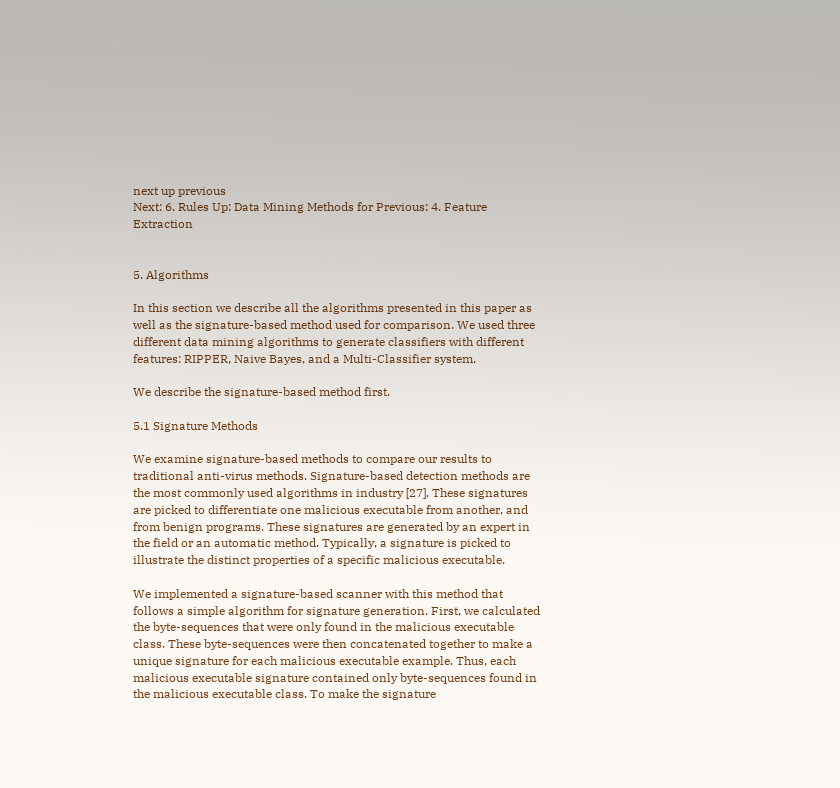next up previous
Next: 6. Rules Up: Data Mining Methods for Previous: 4. Feature Extraction


5. Algorithms

In this section we describe all the algorithms presented in this paper as well as the signature-based method used for comparison. We used three different data mining algorithms to generate classifiers with different features: RIPPER, Naive Bayes, and a Multi-Classifier system.

We describe the signature-based method first.

5.1 Signature Methods

We examine signature-based methods to compare our results to traditional anti-virus methods. Signature-based detection methods are the most commonly used algorithms in industry [27]. These signatures are picked to differentiate one malicious executable from another, and from benign programs. These signatures are generated by an expert in the field or an automatic method. Typically, a signature is picked to illustrate the distinct properties of a specific malicious executable.

We implemented a signature-based scanner with this method that follows a simple algorithm for signature generation. First, we calculated the byte-sequences that were only found in the malicious executable class. These byte-sequences were then concatenated together to make a unique signature for each malicious executable example. Thus, each malicious executable signature contained only byte-sequences found in the malicious executable class. To make the signature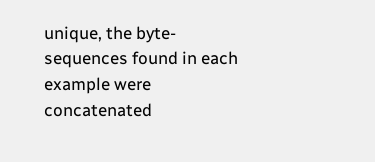unique, the byte-sequences found in each example were concatenated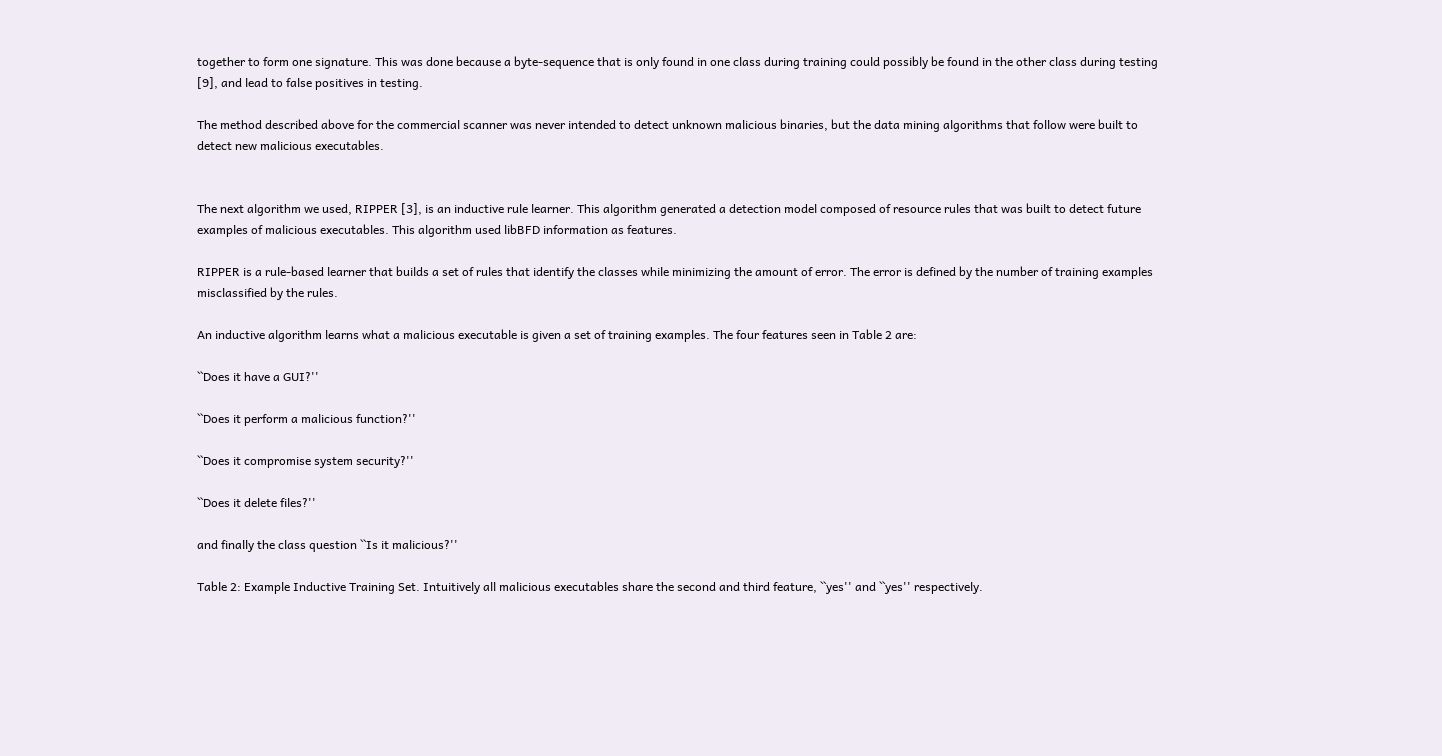together to form one signature. This was done because a byte-sequence that is only found in one class during training could possibly be found in the other class during testing [9], and lead to false positives in testing.

The method described above for the commercial scanner was never intended to detect unknown malicious binaries, but the data mining algorithms that follow were built to detect new malicious executables.


The next algorithm we used, RIPPER [3], is an inductive rule learner. This algorithm generated a detection model composed of resource rules that was built to detect future examples of malicious executables. This algorithm used libBFD information as features.

RIPPER is a rule-based learner that builds a set of rules that identify the classes while minimizing the amount of error. The error is defined by the number of training examples misclassified by the rules.

An inductive algorithm learns what a malicious executable is given a set of training examples. The four features seen in Table 2 are:

``Does it have a GUI?''

``Does it perform a malicious function?''

``Does it compromise system security?''

``Does it delete files?''

and finally the class question ``Is it malicious?''

Table 2: Example Inductive Training Set. Intuitively all malicious executables share the second and third feature, ``yes'' and ``yes'' respectively.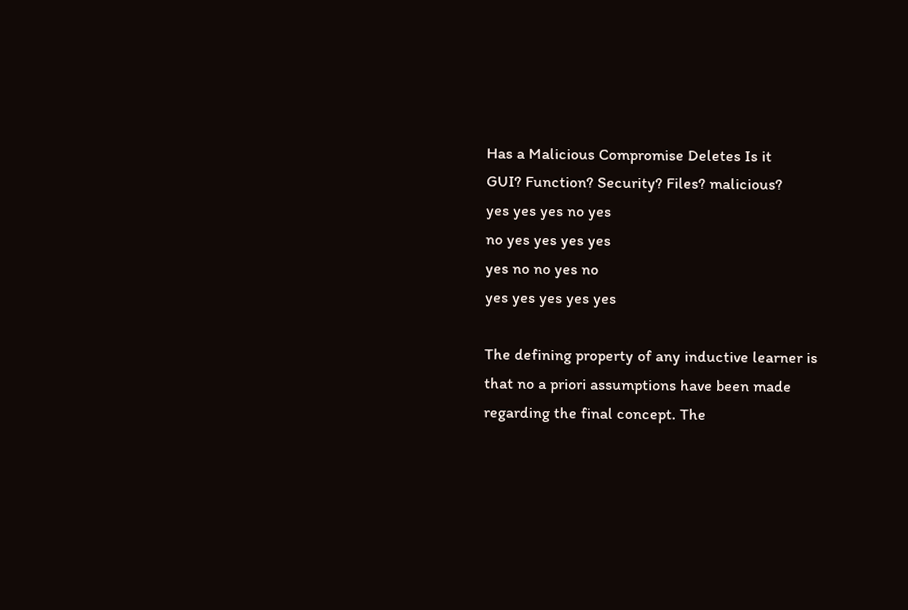Has a Malicious Compromise Deletes Is it
GUI? Function? Security? Files? malicious?
yes yes yes no yes
no yes yes yes yes
yes no no yes no
yes yes yes yes yes

The defining property of any inductive learner is that no a priori assumptions have been made regarding the final concept. The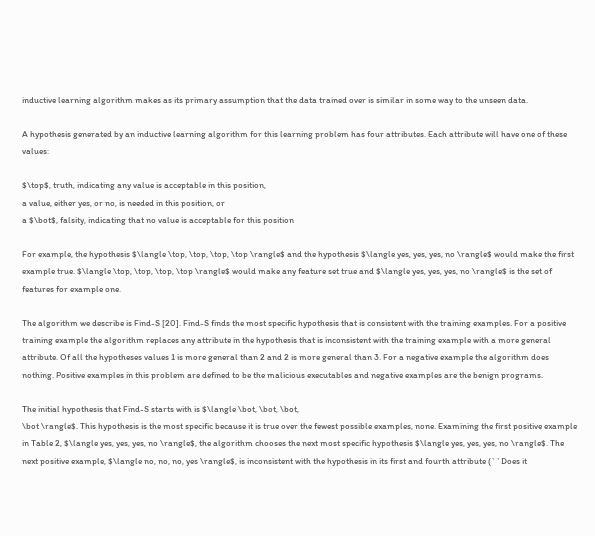inductive learning algorithm makes as its primary assumption that the data trained over is similar in some way to the unseen data.

A hypothesis generated by an inductive learning algorithm for this learning problem has four attributes. Each attribute will have one of these values:

$\top$, truth, indicating any value is acceptable in this position,
a value, either yes, or no, is needed in this position, or
a $\bot$, falsity, indicating that no value is acceptable for this position

For example, the hypothesis $\langle \top, \top, \top, \top \rangle$ and the hypothesis $\langle yes, yes, yes, no \rangle$ would make the first example true. $\langle \top, \top, \top, \top \rangle$ would make any feature set true and $\langle yes, yes, yes, no \rangle$ is the set of features for example one.

The algorithm we describe is Find-S [20]. Find-S finds the most specific hypothesis that is consistent with the training examples. For a positive training example the algorithm replaces any attribute in the hypothesis that is inconsistent with the training example with a more general attribute. Of all the hypotheses values 1 is more general than 2 and 2 is more general than 3. For a negative example the algorithm does nothing. Positive examples in this problem are defined to be the malicious executables and negative examples are the benign programs.

The initial hypothesis that Find-S starts with is $\langle \bot, \bot, \bot,
\bot \rangle$. This hypothesis is the most specific because it is true over the fewest possible examples, none. Examining the first positive example in Table 2, $\langle yes, yes, yes, no \rangle$, the algorithm chooses the next most specific hypothesis $\langle yes, yes, yes, no \rangle$. The next positive example, $\langle no, no, no, yes \rangle$, is inconsistent with the hypothesis in its first and fourth attribute (``Does it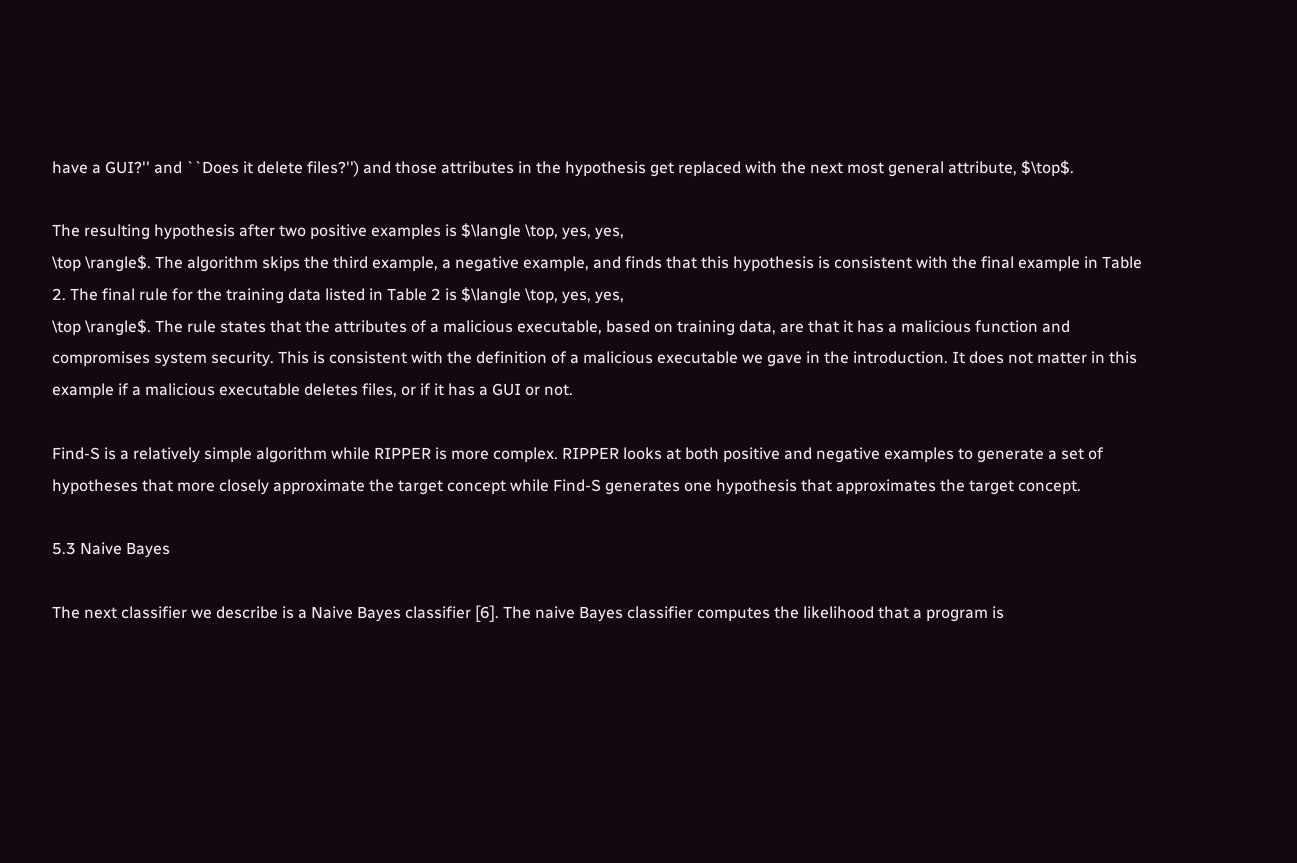have a GUI?'' and ``Does it delete files?'') and those attributes in the hypothesis get replaced with the next most general attribute, $\top$.

The resulting hypothesis after two positive examples is $\langle \top, yes, yes,
\top \rangle$. The algorithm skips the third example, a negative example, and finds that this hypothesis is consistent with the final example in Table 2. The final rule for the training data listed in Table 2 is $\langle \top, yes, yes,
\top \rangle$. The rule states that the attributes of a malicious executable, based on training data, are that it has a malicious function and compromises system security. This is consistent with the definition of a malicious executable we gave in the introduction. It does not matter in this example if a malicious executable deletes files, or if it has a GUI or not.

Find-S is a relatively simple algorithm while RIPPER is more complex. RIPPER looks at both positive and negative examples to generate a set of hypotheses that more closely approximate the target concept while Find-S generates one hypothesis that approximates the target concept.

5.3 Naive Bayes

The next classifier we describe is a Naive Bayes classifier [6]. The naive Bayes classifier computes the likelihood that a program is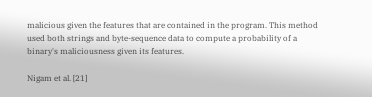malicious given the features that are contained in the program. This method used both strings and byte-sequence data to compute a probability of a binary's maliciousness given its features.

Nigam et al. [21]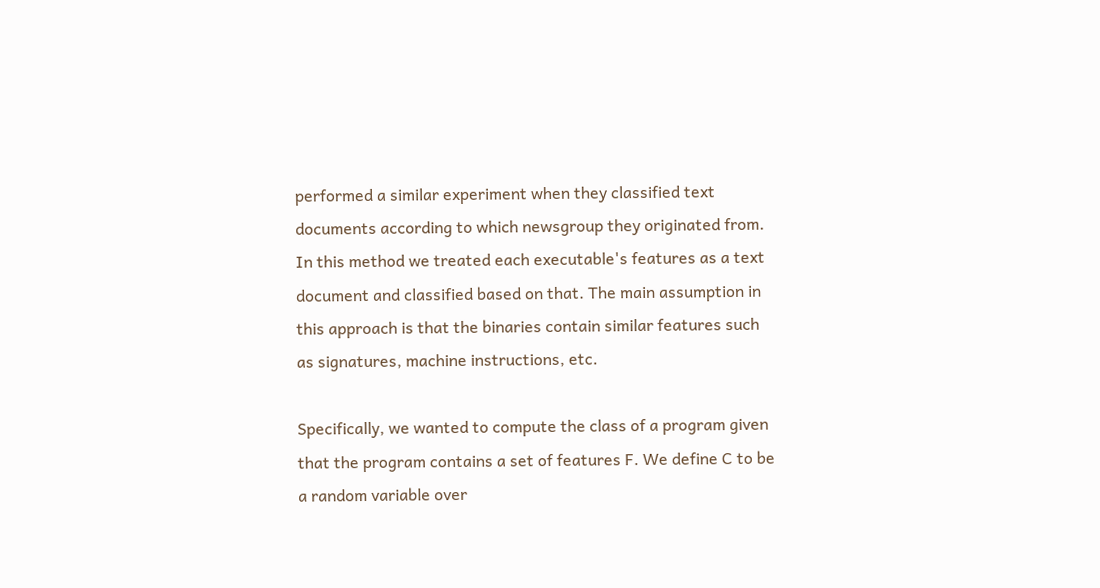performed a similar experiment when they classified text documents according to which newsgroup they originated from. In this method we treated each executable's features as a text document and classified based on that. The main assumption in this approach is that the binaries contain similar features such as signatures, machine instructions, etc.

Specifically, we wanted to compute the class of a program given that the program contains a set of features F. We define C to be a random variable over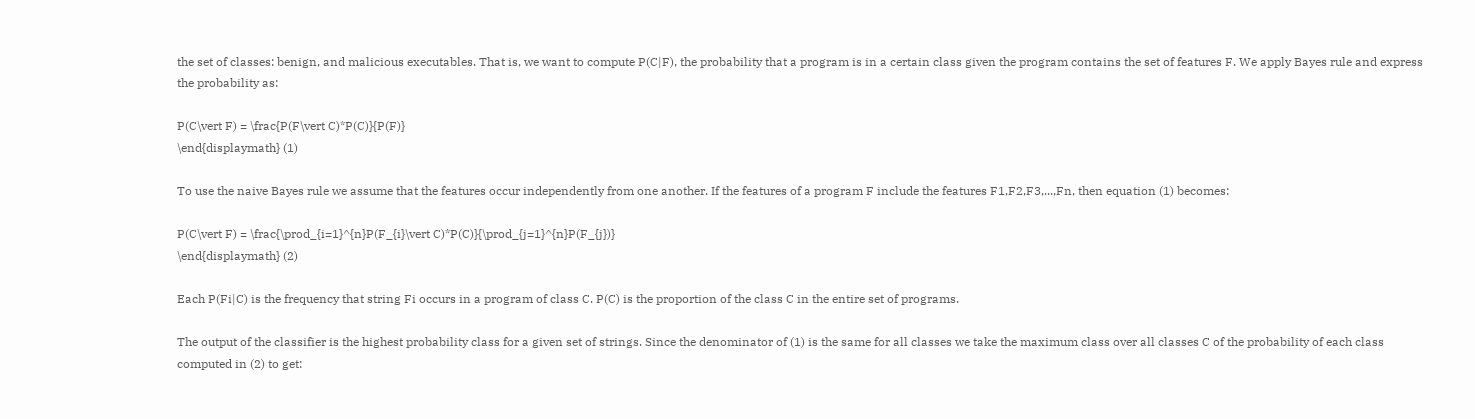the set of classes: benign, and malicious executables. That is, we want to compute P(C|F), the probability that a program is in a certain class given the program contains the set of features F. We apply Bayes rule and express the probability as:

P(C\vert F) = \frac{P(F\vert C)*P(C)}{P(F)}
\end{displaymath} (1)

To use the naive Bayes rule we assume that the features occur independently from one another. If the features of a program F include the features F1,F2,F3,...,Fn, then equation (1) becomes:

P(C\vert F) = \frac{\prod_{i=1}^{n}P(F_{i}\vert C)*P(C)}{\prod_{j=1}^{n}P(F_{j})}
\end{displaymath} (2)

Each P(Fi|C) is the frequency that string Fi occurs in a program of class C. P(C) is the proportion of the class C in the entire set of programs.

The output of the classifier is the highest probability class for a given set of strings. Since the denominator of (1) is the same for all classes we take the maximum class over all classes C of the probability of each class computed in (2) to get: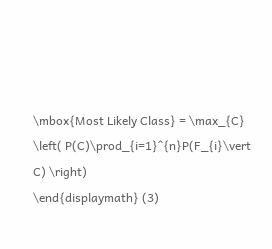\mbox{Most Likely Class} = \max_{C} \left( P(C)\prod_{i=1}^{n}P(F_{i}\vert C) \right)
\end{displaymath} (3)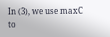In (3), we use maxC to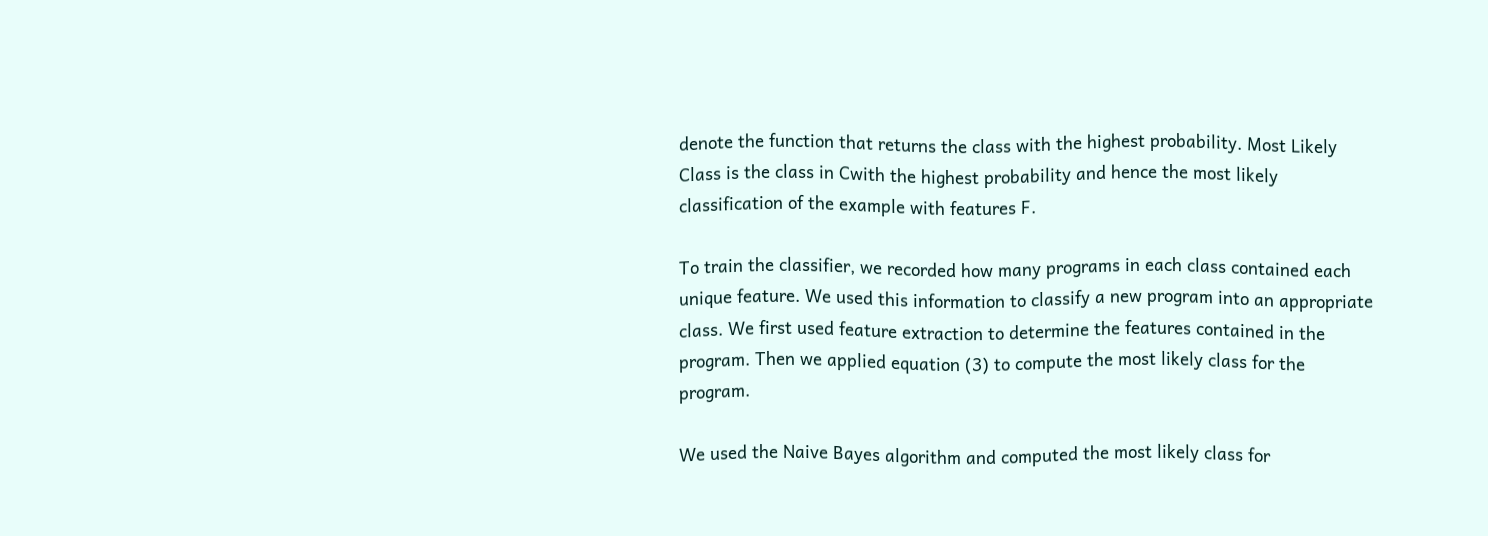denote the function that returns the class with the highest probability. Most Likely Class is the class in Cwith the highest probability and hence the most likely classification of the example with features F.

To train the classifier, we recorded how many programs in each class contained each unique feature. We used this information to classify a new program into an appropriate class. We first used feature extraction to determine the features contained in the program. Then we applied equation (3) to compute the most likely class for the program.

We used the Naive Bayes algorithm and computed the most likely class for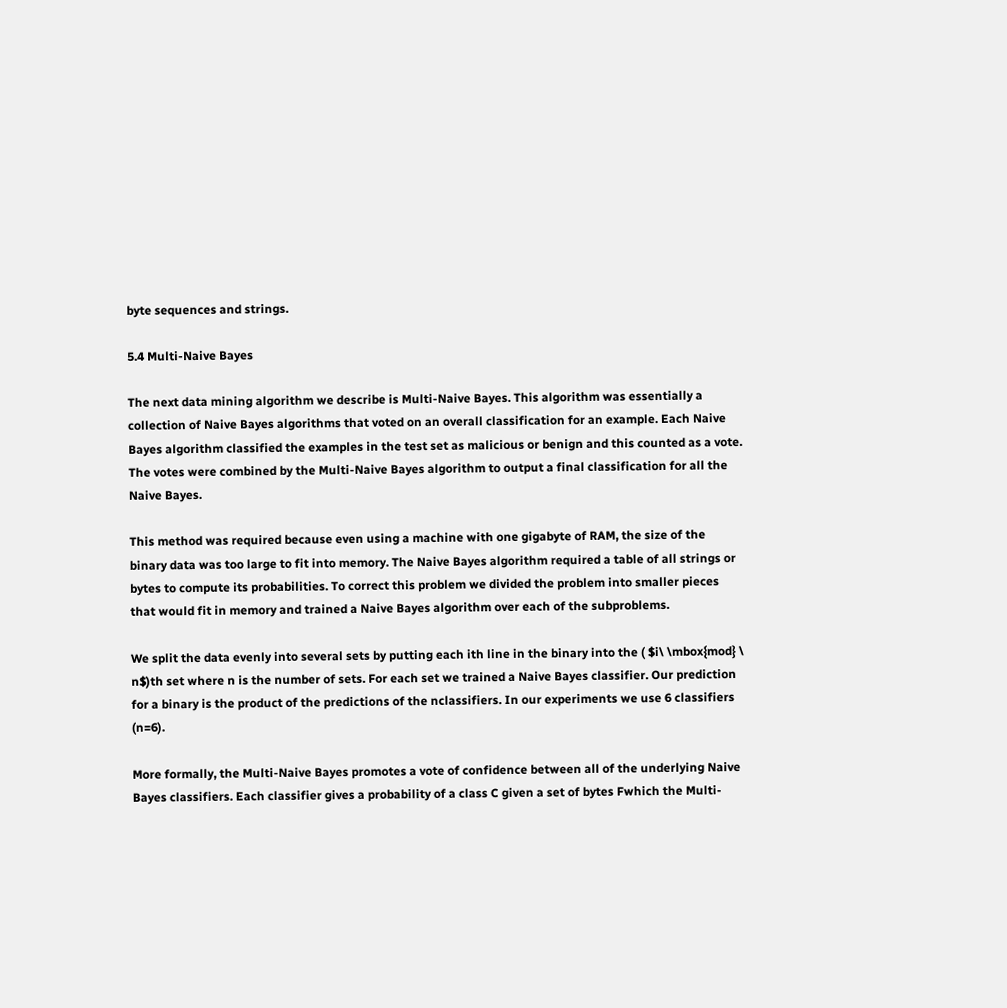byte sequences and strings.

5.4 Multi-Naive Bayes

The next data mining algorithm we describe is Multi-Naive Bayes. This algorithm was essentially a collection of Naive Bayes algorithms that voted on an overall classification for an example. Each Naive Bayes algorithm classified the examples in the test set as malicious or benign and this counted as a vote. The votes were combined by the Multi-Naive Bayes algorithm to output a final classification for all the Naive Bayes.

This method was required because even using a machine with one gigabyte of RAM, the size of the binary data was too large to fit into memory. The Naive Bayes algorithm required a table of all strings or bytes to compute its probabilities. To correct this problem we divided the problem into smaller pieces that would fit in memory and trained a Naive Bayes algorithm over each of the subproblems.

We split the data evenly into several sets by putting each ith line in the binary into the ( $i\ \mbox{mod} \ n$)th set where n is the number of sets. For each set we trained a Naive Bayes classifier. Our prediction for a binary is the product of the predictions of the nclassifiers. In our experiments we use 6 classifiers (n=6).

More formally, the Multi-Naive Bayes promotes a vote of confidence between all of the underlying Naive Bayes classifiers. Each classifier gives a probability of a class C given a set of bytes Fwhich the Multi-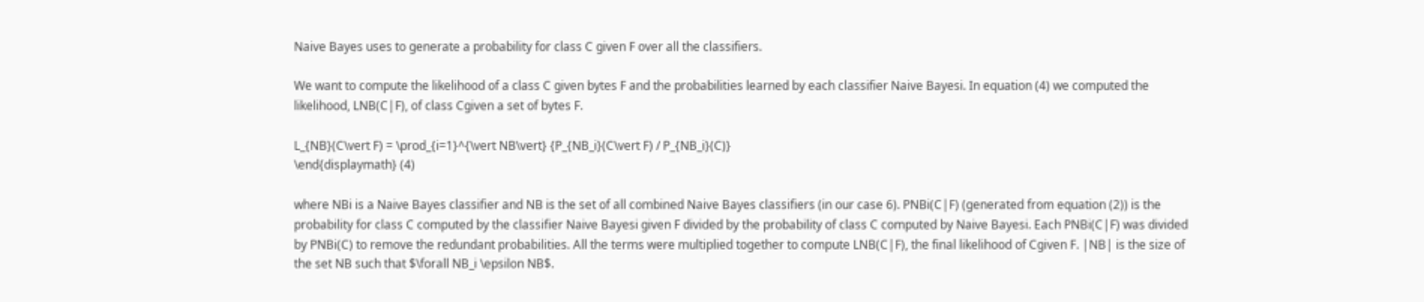Naive Bayes uses to generate a probability for class C given F over all the classifiers.

We want to compute the likelihood of a class C given bytes F and the probabilities learned by each classifier Naive Bayesi. In equation (4) we computed the likelihood, LNB(C|F), of class Cgiven a set of bytes F.

L_{NB}(C\vert F) = \prod_{i=1}^{\vert NB\vert} {P_{NB_i}(C\vert F) / P_{NB_i}(C)}
\end{displaymath} (4)

where NBi is a Naive Bayes classifier and NB is the set of all combined Naive Bayes classifiers (in our case 6). PNBi(C|F) (generated from equation (2)) is the probability for class C computed by the classifier Naive Bayesi given F divided by the probability of class C computed by Naive Bayesi. Each PNBi(C|F) was divided by PNBi(C) to remove the redundant probabilities. All the terms were multiplied together to compute LNB(C|F), the final likelihood of Cgiven F. |NB| is the size of the set NB such that $\forall NB_i \epsilon NB$.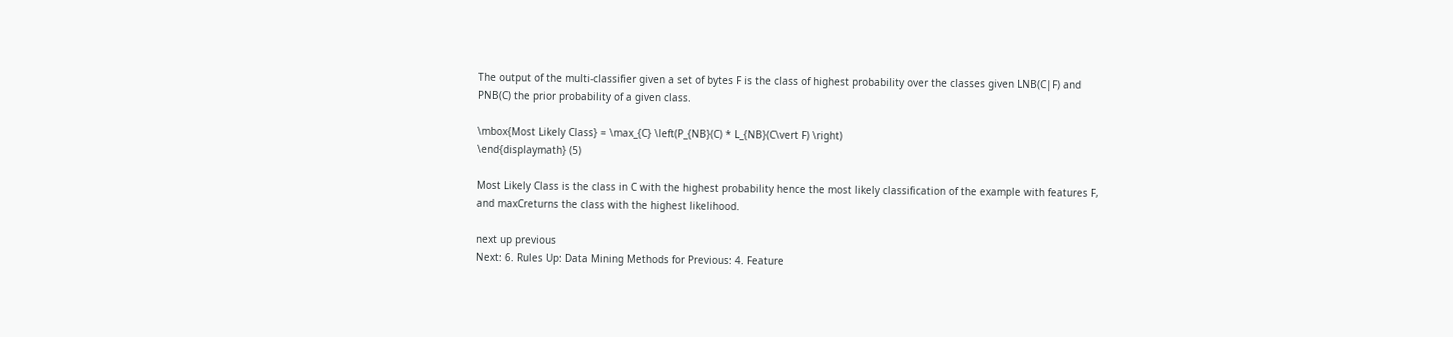The output of the multi-classifier given a set of bytes F is the class of highest probability over the classes given LNB(C|F) and PNB(C) the prior probability of a given class.

\mbox{Most Likely Class} = \max_{C} \left(P_{NB}(C) * L_{NB}(C\vert F) \right)
\end{displaymath} (5)

Most Likely Class is the class in C with the highest probability hence the most likely classification of the example with features F, and maxCreturns the class with the highest likelihood.

next up previous
Next: 6. Rules Up: Data Mining Methods for Previous: 4. Feature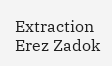Extraction
Erez Zadok